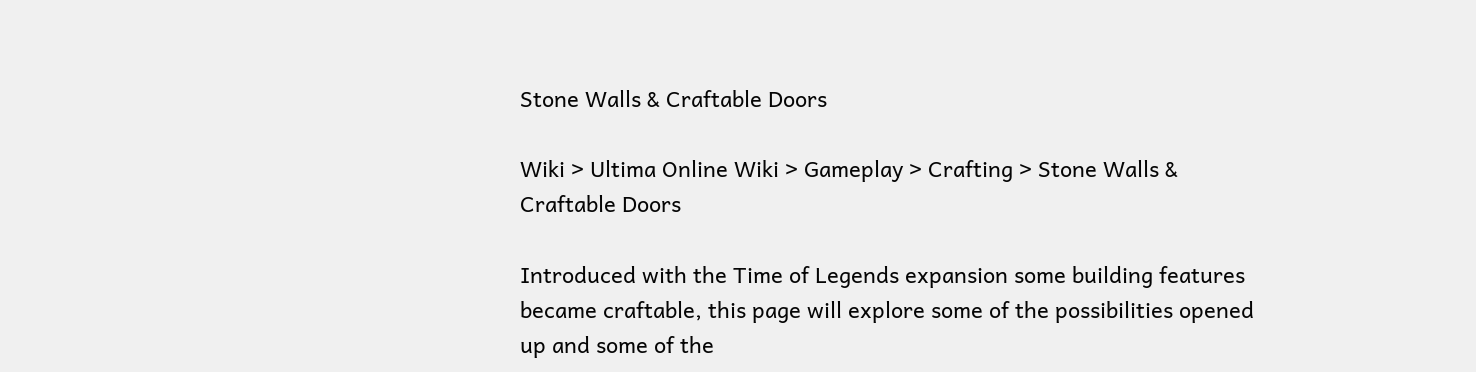Stone Walls & Craftable Doors

Wiki > Ultima Online Wiki > Gameplay > Crafting > Stone Walls & Craftable Doors

Introduced with the Time of Legends expansion some building features became craftable, this page will explore some of the possibilities opened up and some of the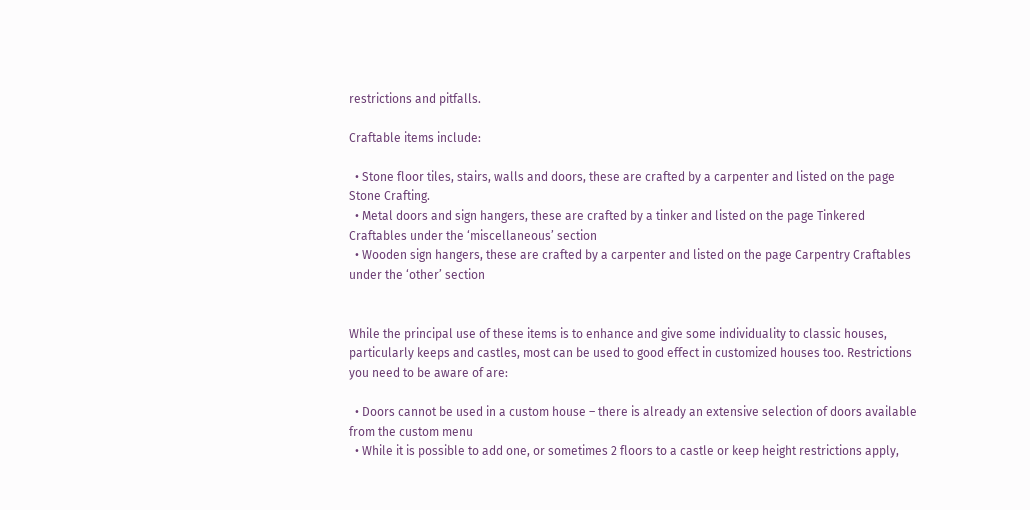restrictions and pitfalls.

Craftable items include:

  • Stone floor tiles, stairs, walls and doors, these are crafted by a carpenter and listed on the page Stone Crafting.
  • Metal doors and sign hangers, these are crafted by a tinker and listed on the page Tinkered Craftables under the ‘miscellaneous’ section
  • Wooden sign hangers, these are crafted by a carpenter and listed on the page Carpentry Craftables under the ‘other’ section


While the principal use of these items is to enhance and give some individuality to classic houses, particularly keeps and castles, most can be used to good effect in customized houses too. Restrictions you need to be aware of are:

  • Doors cannot be used in a custom house – there is already an extensive selection of doors available from the custom menu
  • While it is possible to add one, or sometimes 2 floors to a castle or keep height restrictions apply,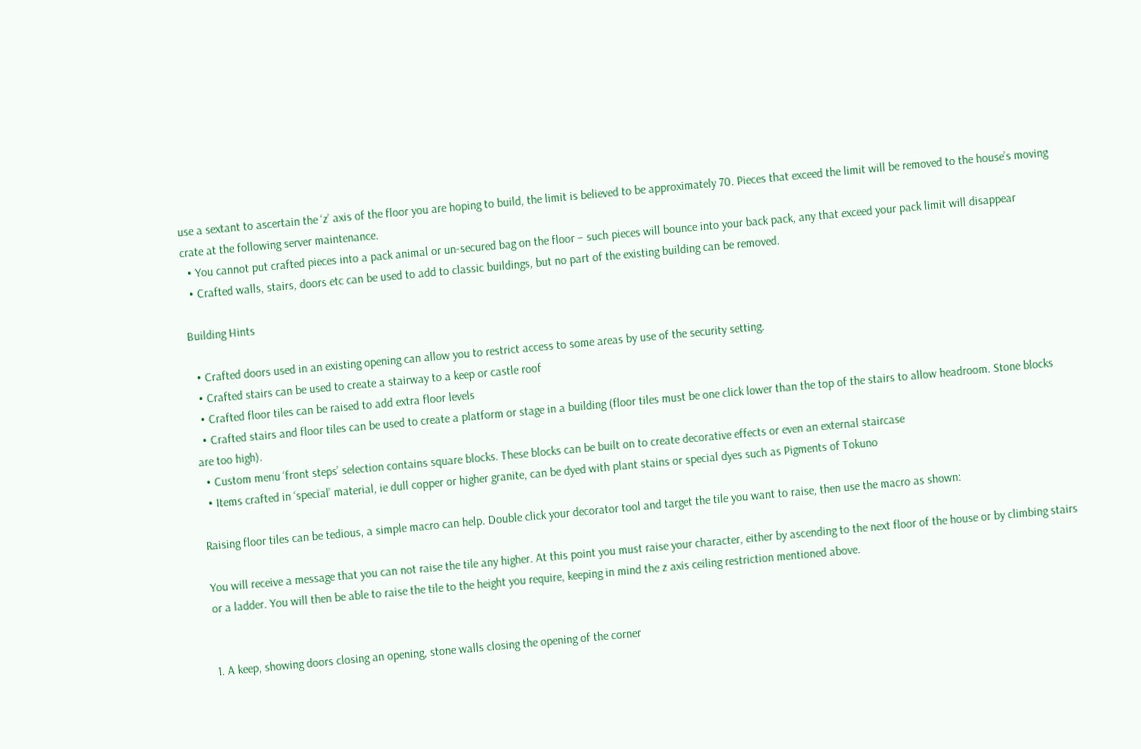use a sextant to ascertain the ‘z’ axis of the floor you are hoping to build, the limit is believed to be approximately 70. Pieces that exceed the limit will be removed to the house’s moving crate at the following server maintenance.
  • You cannot put crafted pieces into a pack animal or un-secured bag on the floor – such pieces will bounce into your back pack, any that exceed your pack limit will disappear
  • Crafted walls, stairs, doors etc can be used to add to classic buildings, but no part of the existing building can be removed.

Building Hints

  • Crafted doors used in an existing opening can allow you to restrict access to some areas by use of the security setting.
  • Crafted stairs can be used to create a stairway to a keep or castle roof
  • Crafted floor tiles can be raised to add extra floor levels
  • Crafted stairs and floor tiles can be used to create a platform or stage in a building (floor tiles must be one click lower than the top of the stairs to allow headroom. Stone blocks are too high).
  • Custom menu ‘front steps’ selection contains square blocks. These blocks can be built on to create decorative effects or even an external staircase
  • Items crafted in ‘special’ material, ie dull copper or higher granite, can be dyed with plant stains or special dyes such as Pigments of Tokuno

Raising floor tiles can be tedious, a simple macro can help. Double click your decorator tool and target the tile you want to raise, then use the macro as shown:

You will receive a message that you can not raise the tile any higher. At this point you must raise your character, either by ascending to the next floor of the house or by climbing stairs or a ladder. You will then be able to raise the tile to the height you require, keeping in mind the z axis ceiling restriction mentioned above.


1. A keep, showing doors closing an opening, stone walls closing the opening of the corner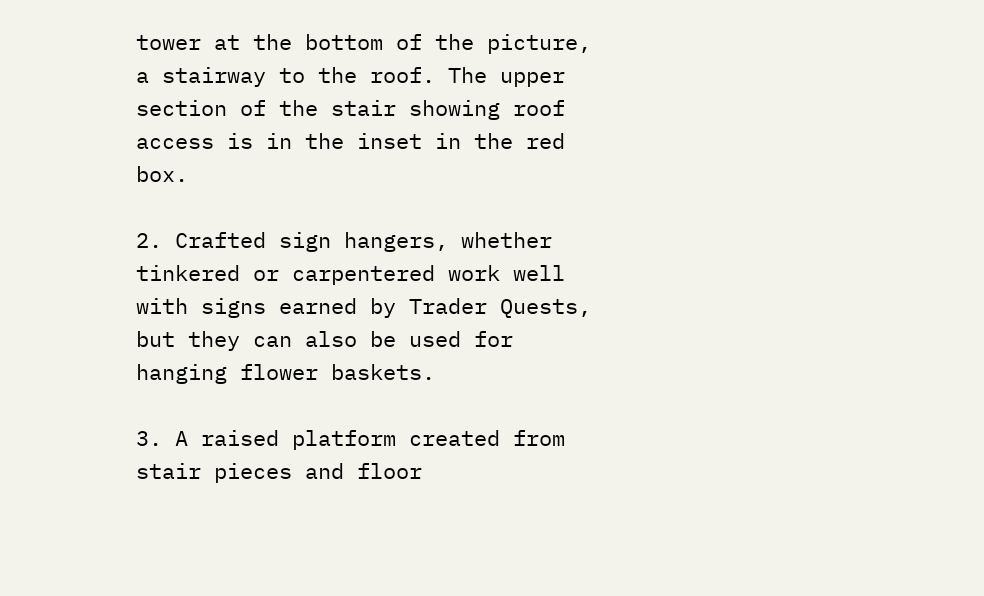tower at the bottom of the picture, a stairway to the roof. The upper section of the stair showing roof access is in the inset in the red box.

2. Crafted sign hangers, whether tinkered or carpentered work well with signs earned by Trader Quests, but they can also be used for hanging flower baskets.

3. A raised platform created from stair pieces and floor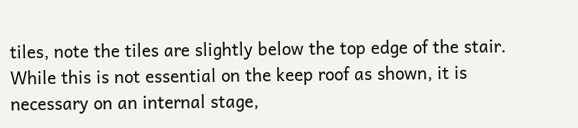tiles, note the tiles are slightly below the top edge of the stair. While this is not essential on the keep roof as shown, it is necessary on an internal stage,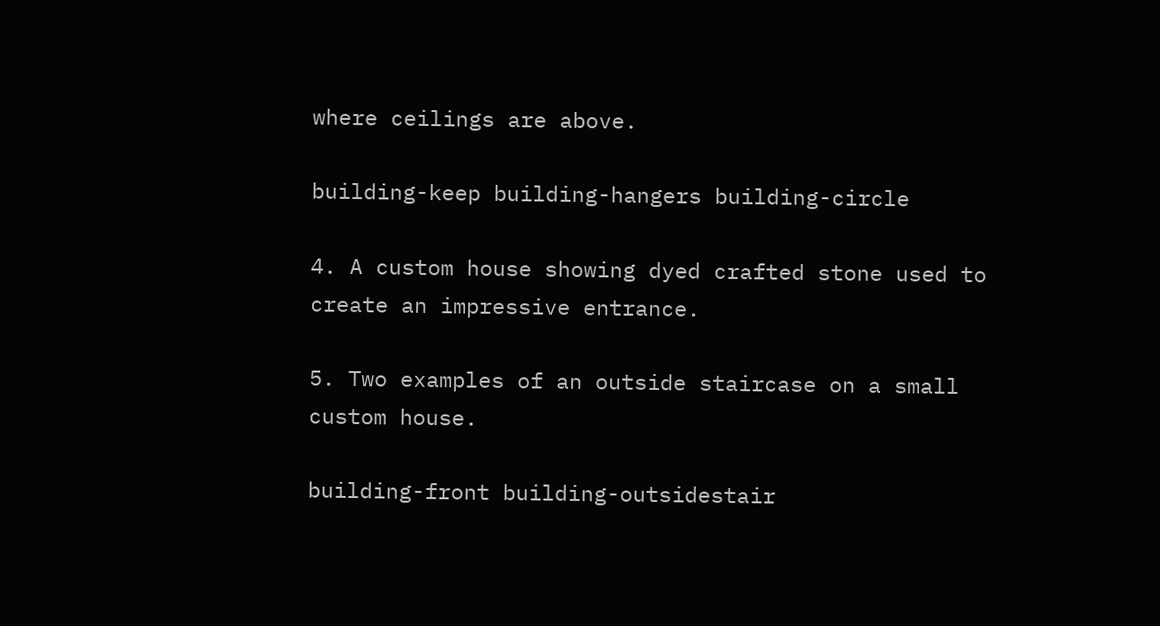where ceilings are above.

building-keep building-hangers building-circle

4. A custom house showing dyed crafted stone used to create an impressive entrance.

5. Two examples of an outside staircase on a small custom house.

building-front building-outsidestair